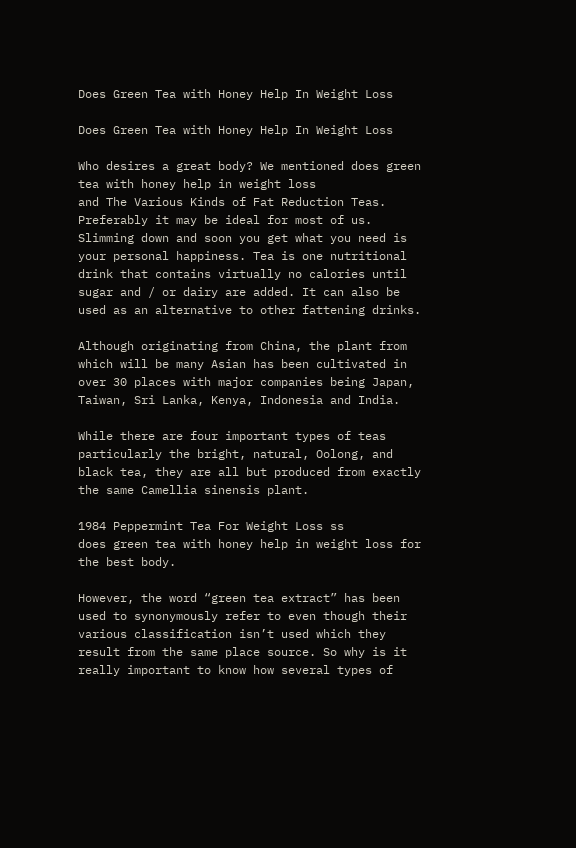Does Green Tea with Honey Help In Weight Loss

Does Green Tea with Honey Help In Weight Loss

Who desires a great body? We mentioned does green tea with honey help in weight loss
and The Various Kinds of Fat Reduction Teas. Preferably it may be ideal for most of us. Slimming down and soon you get what you need is your personal happiness. Tea is one nutritional drink that contains virtually no calories until sugar and / or dairy are added. It can also be used as an alternative to other fattening drinks.

Although originating from China, the plant from which will be many Asian has been cultivated in over 30 places with major companies being Japan, Taiwan, Sri Lanka, Kenya, Indonesia and India.

While there are four important types of teas particularly the bright, natural, Oolong, and black tea, they are all but produced from exactly the same Camellia sinensis plant.

1984 Peppermint Tea For Weight Loss ss
does green tea with honey help in weight loss for the best body.

However, the word “green tea extract” has been used to synonymously refer to even though their various classification isn’t used which they result from the same place source. So why is it really important to know how several types of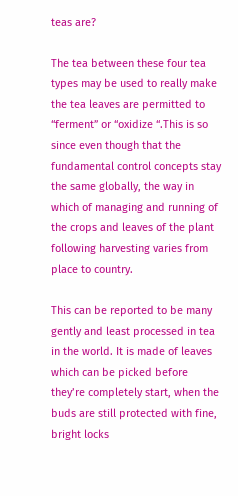teas are?

The tea between these four tea types may be used to really make the tea leaves are permitted to “ferment” or “oxidize “.This is so since even though that the fundamental control concepts stay the same globally, the way in which of managing and running of the crops and leaves of the plant following harvesting varies from place to country.

This can be reported to be many gently and least processed in tea in the world. It is made of leaves which can be picked before they’re completely start, when the buds are still protected with fine, bright locks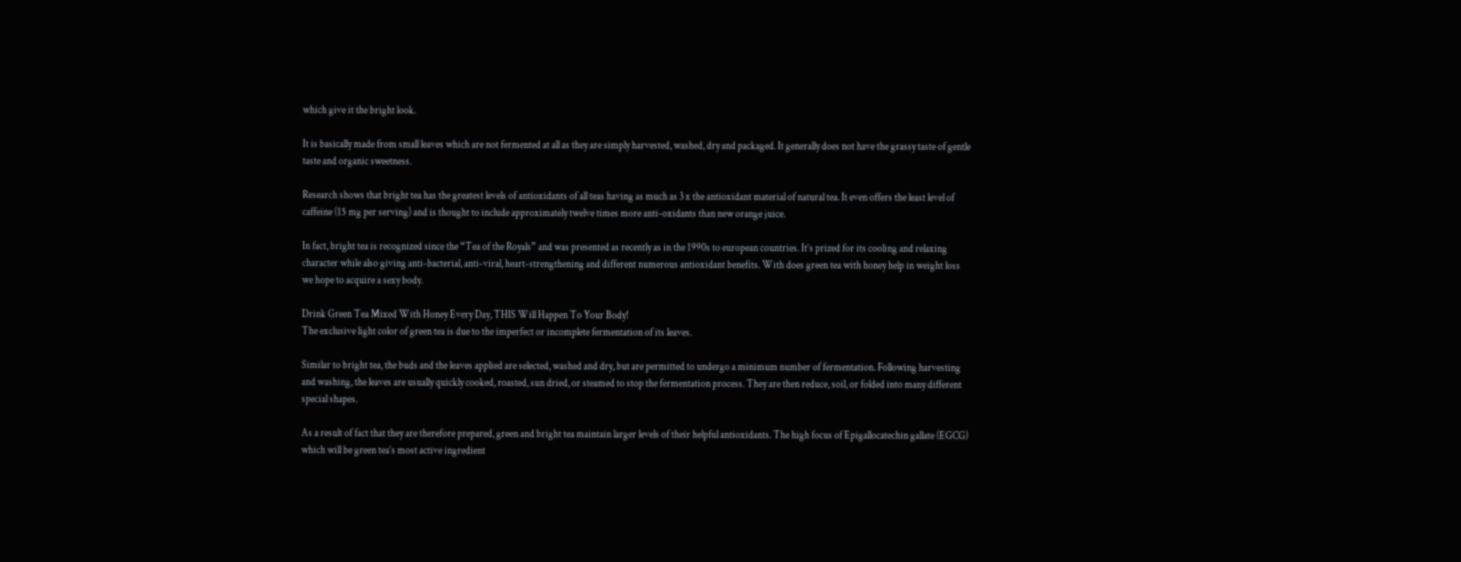which give it the bright look.

It is basically made from small leaves which are not fermented at all as they are simply harvested, washed, dry and packaged. It generally does not have the grassy taste of gentle taste and organic sweetness.

Research shows that bright tea has the greatest levels of antioxidants of all teas having as much as 3 x the antioxidant material of natural tea. It even offers the least level of caffeine (15 mg per serving) and is thought to include approximately twelve times more anti-oxidants than new orange juice.

In fact, bright tea is recognized since the “Tea of the Royals” and was presented as recently as in the 1990s to european countries. It’s prized for its cooling and relaxing character while also giving anti-bacterial, anti-viral, heart-strengthening and different numerous antioxidant benefits. With does green tea with honey help in weight loss
we hope to acquire a sexy body.

Drink Green Tea Mixed With Honey Every Day, THIS Will Happen To Your Body!
The exclusive light color of green tea is due to the imperfect or incomplete fermentation of its leaves.

Similar to bright tea, the buds and the leaves applied are selected, washed and dry, but are permitted to undergo a minimum number of fermentation. Following harvesting and washing, the leaves are usually quickly cooked, roasted, sun dried, or steamed to stop the fermentation process. They are then reduce, soil, or folded into many different special shapes.

As a result of fact that they are therefore prepared, green and bright tea maintain larger levels of their helpful antioxidants. The high focus of Epigallocatechin gallate (EGCG) which will be green tea’s most active ingredient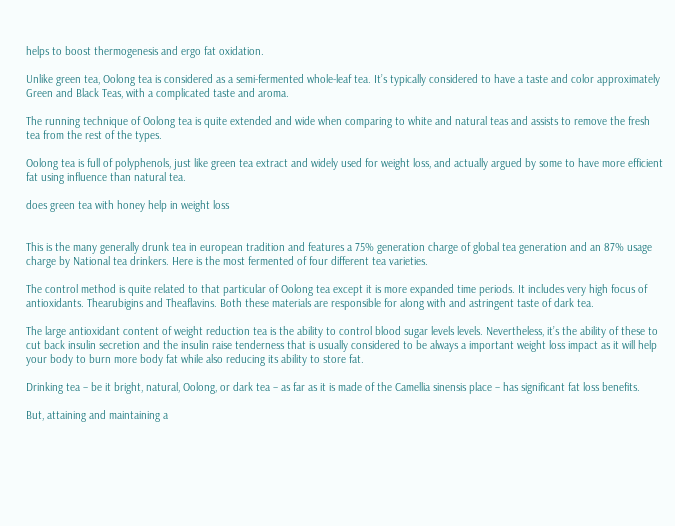helps to boost thermogenesis and ergo fat oxidation.

Unlike green tea, Oolong tea is considered as a semi-fermented whole-leaf tea. It’s typically considered to have a taste and color approximately Green and Black Teas, with a complicated taste and aroma.

The running technique of Oolong tea is quite extended and wide when comparing to white and natural teas and assists to remove the fresh tea from the rest of the types.

Oolong tea is full of polyphenols, just like green tea extract and widely used for weight loss, and actually argued by some to have more efficient fat using influence than natural tea.

does green tea with honey help in weight loss


This is the many generally drunk tea in european tradition and features a 75% generation charge of global tea generation and an 87% usage charge by National tea drinkers. Here is the most fermented of four different tea varieties.

The control method is quite related to that particular of Oolong tea except it is more expanded time periods. It includes very high focus of antioxidants. Thearubigins and Theaflavins. Both these materials are responsible for along with and astringent taste of dark tea.

The large antioxidant content of weight reduction tea is the ability to control blood sugar levels levels. Nevertheless, it’s the ability of these to cut back insulin secretion and the insulin raise tenderness that is usually considered to be always a important weight loss impact as it will help your body to burn more body fat while also reducing its ability to store fat.

Drinking tea – be it bright, natural, Oolong, or dark tea – as far as it is made of the Camellia sinensis place – has significant fat loss benefits.

But, attaining and maintaining a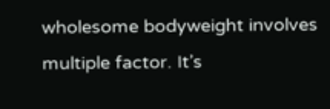wholesome bodyweight involves multiple factor. It’s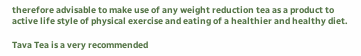therefore advisable to make use of any weight reduction tea as a product to active life style of physical exercise and eating of a healthier and healthy diet.

Tava Tea is a very recommended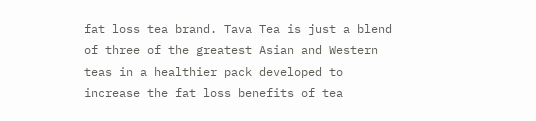fat loss tea brand. Tava Tea is just a blend of three of the greatest Asian and Western teas in a healthier pack developed to increase the fat loss benefits of tea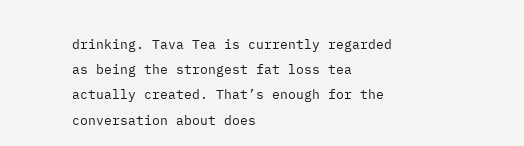drinking. Tava Tea is currently regarded as being the strongest fat loss tea actually created. That’s enough for the conversation about does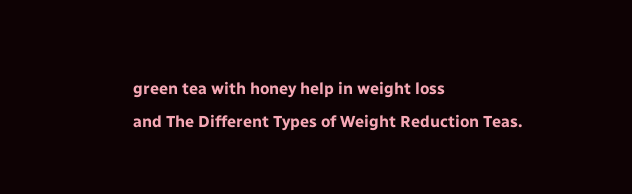green tea with honey help in weight loss
and The Different Types of Weight Reduction Teas.